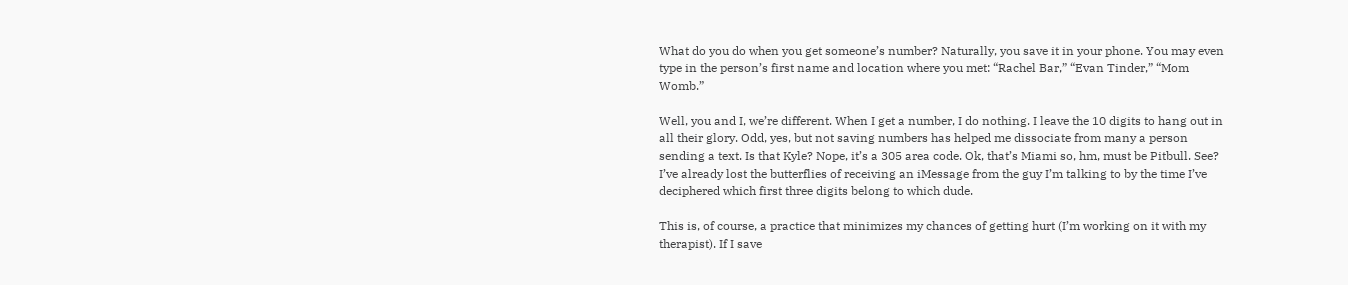What do you do when you get someone’s number? Naturally, you save it in your phone. You may even type in the person’s first name and location where you met: “Rachel Bar,” “Evan Tinder,” “Mom Womb.”

Well, you and I, we’re different. When I get a number, I do nothing. I leave the 10 digits to hang out in all their glory. Odd, yes, but not saving numbers has helped me dissociate from many a person sending a text. Is that Kyle? Nope, it’s a 305 area code. Ok, that’s Miami so, hm, must be Pitbull. See? I’ve already lost the butterflies of receiving an iMessage from the guy I’m talking to by the time I’ve deciphered which first three digits belong to which dude.

This is, of course, a practice that minimizes my chances of getting hurt (I’m working on it with my therapist). If I save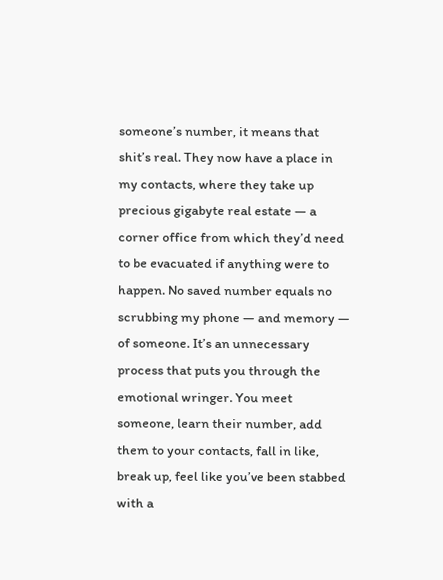someone’s number, it means that shit’s real. They now have a place in my contacts, where they take up precious gigabyte real estate — a corner office from which they’d need to be evacuated if anything were to happen. No saved number equals no scrubbing my phone — and memory — of someone. It’s an unnecessary process that puts you through the emotional wringer. You meet someone, learn their number, add them to your contacts, fall in like, break up, feel like you’ve been stabbed with a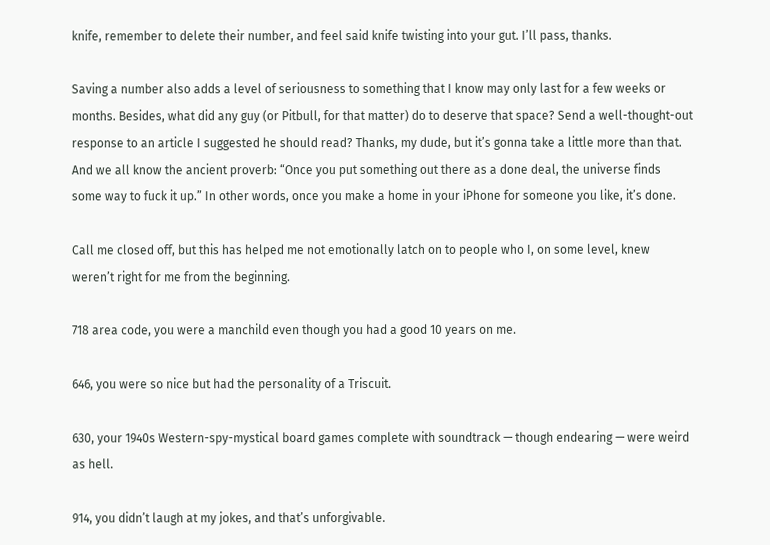knife, remember to delete their number, and feel said knife twisting into your gut. I’ll pass, thanks.

Saving a number also adds a level of seriousness to something that I know may only last for a few weeks or months. Besides, what did any guy (or Pitbull, for that matter) do to deserve that space? Send a well-thought-out response to an article I suggested he should read? Thanks, my dude, but it’s gonna take a little more than that. And we all know the ancient proverb: “Once you put something out there as a done deal, the universe finds some way to fuck it up.” In other words, once you make a home in your iPhone for someone you like, it’s done.

Call me closed off, but this has helped me not emotionally latch on to people who I, on some level, knew weren’t right for me from the beginning.

718 area code, you were a manchild even though you had a good 10 years on me.

646, you were so nice but had the personality of a Triscuit.

630, your 1940s Western-spy-mystical board games complete with soundtrack — though endearing — were weird as hell.

914, you didn’t laugh at my jokes, and that’s unforgivable.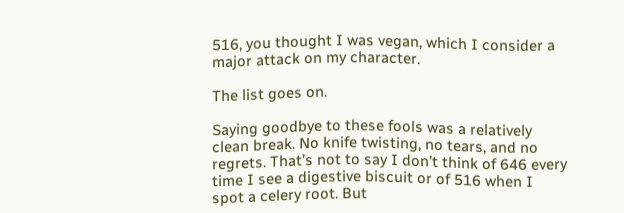516, you thought I was vegan, which I consider a major attack on my character.

The list goes on.

Saying goodbye to these fools was a relatively clean break. No knife twisting, no tears, and no regrets. That’s not to say I don’t think of 646 every time I see a digestive biscuit or of 516 when I spot a celery root. But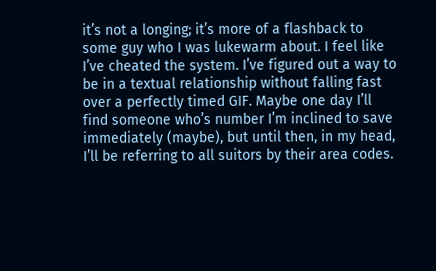it’s not a longing; it’s more of a flashback to some guy who I was lukewarm about. I feel like I’ve cheated the system. I’ve figured out a way to be in a textual relationship without falling fast over a perfectly timed GIF. Maybe one day I’ll find someone who’s number I’m inclined to save immediately (maybe), but until then, in my head, I’ll be referring to all suitors by their area codes.